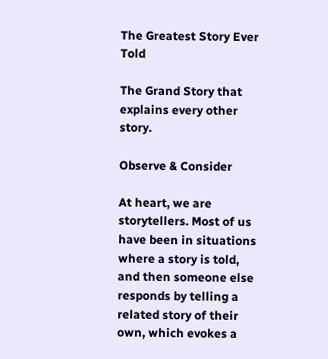The Greatest Story Ever Told

The Grand Story that explains every other story.

Observe & Consider

At heart, we are storytellers. Most of us have been in situations where a story is told, and then someone else responds by telling a related story of their own, which evokes a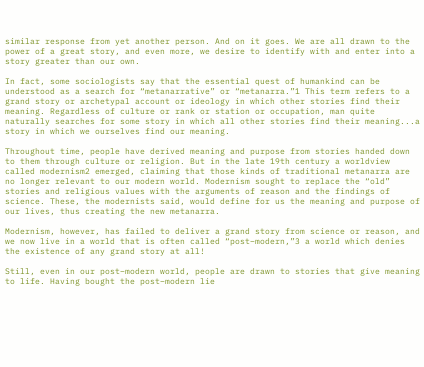similar response from yet another person. And on it goes. We are all drawn to the power of a great story, and even more, we desire to identify with and enter into a story greater than our own.

In fact, some sociologists say that the essential quest of humankind can be understood as a search for “metanarrative” or “metanarra.”1 This term refers to a grand story or archetypal account or ideology in which other stories find their meaning. Regardless of culture or rank or station or occupation, man quite naturally searches for some story in which all other stories find their meaning...a story in which we ourselves find our meaning.

Throughout time, people have derived meaning and purpose from stories handed down to them through culture or religion. But in the late 19th century a worldview called modernism2 emerged, claiming that those kinds of traditional metanarra are no longer relevant to our modern world. Modernism sought to replace the “old” stories and religious values with the arguments of reason and the findings of science. These, the modernists said, would define for us the meaning and purpose of our lives, thus creating the new metanarra.

Modernism, however, has failed to deliver a grand story from science or reason, and we now live in a world that is often called “post–modern,”3 a world which denies the existence of any grand story at all!

Still, even in our post–modern world, people are drawn to stories that give meaning to life. Having bought the post–modern lie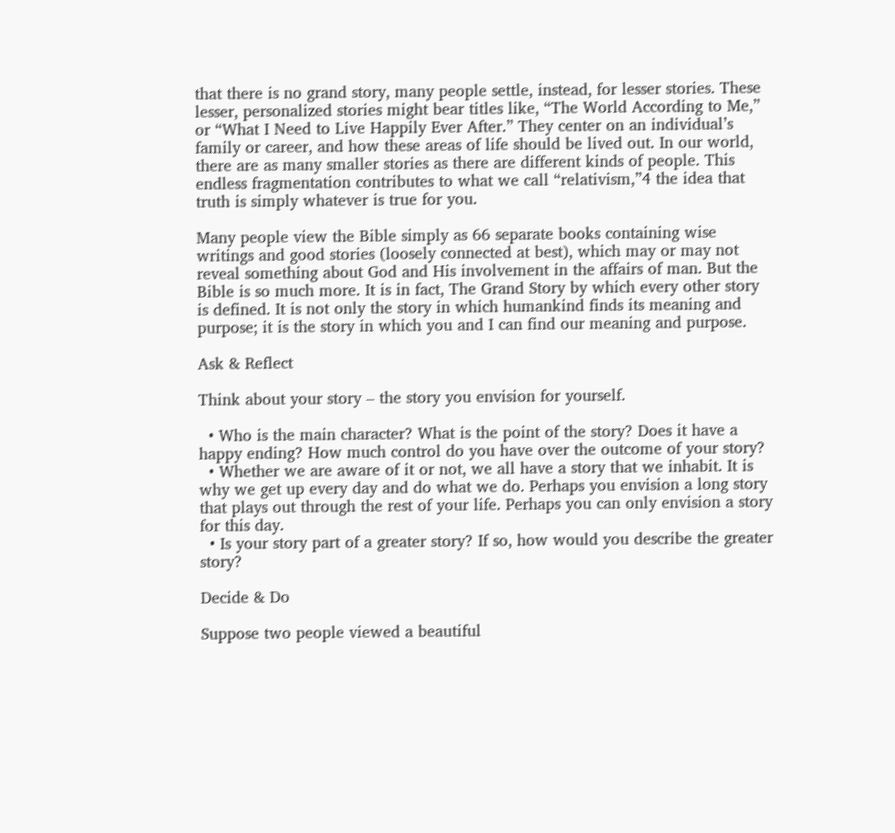that there is no grand story, many people settle, instead, for lesser stories. These lesser, personalized stories might bear titles like, “The World According to Me,” or “What I Need to Live Happily Ever After.” They center on an individual’s family or career, and how these areas of life should be lived out. In our world, there are as many smaller stories as there are different kinds of people. This endless fragmentation contributes to what we call “relativism,”4 the idea that truth is simply whatever is true for you.

Many people view the Bible simply as 66 separate books containing wise writings and good stories (loosely connected at best), which may or may not reveal something about God and His involvement in the affairs of man. But the Bible is so much more. It is in fact, The Grand Story by which every other story is defined. It is not only the story in which humankind finds its meaning and purpose; it is the story in which you and I can find our meaning and purpose.

Ask & Reflect

Think about your story – the story you envision for yourself.

  • Who is the main character? What is the point of the story? Does it have a happy ending? How much control do you have over the outcome of your story?
  • Whether we are aware of it or not, we all have a story that we inhabit. It is why we get up every day and do what we do. Perhaps you envision a long story  that plays out through the rest of your life. Perhaps you can only envision a story for this day.
  • Is your story part of a greater story? If so, how would you describe the greater story?

Decide & Do

Suppose two people viewed a beautiful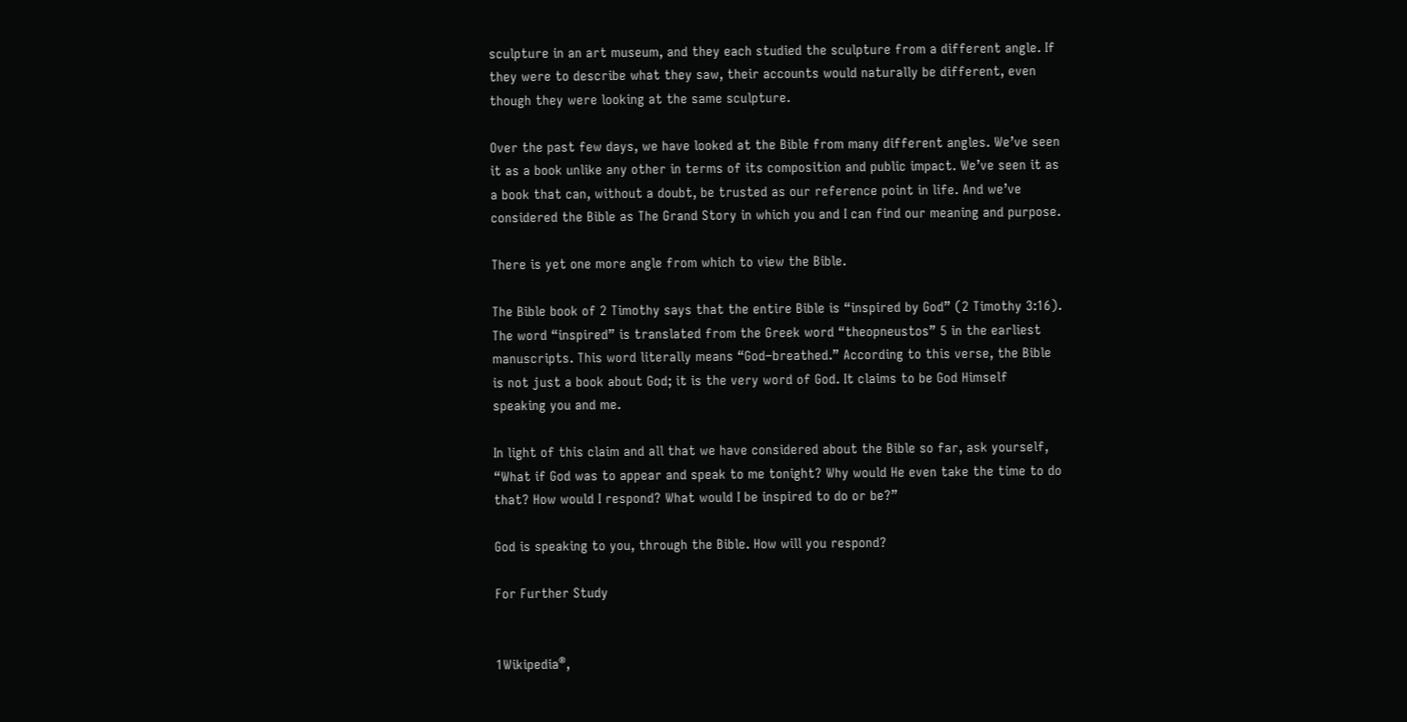sculpture in an art museum, and they each studied the sculpture from a different angle. If they were to describe what they saw, their accounts would naturally be different, even though they were looking at the same sculpture.

Over the past few days, we have looked at the Bible from many different angles. We’ve seen it as a book unlike any other in terms of its composition and public impact. We’ve seen it as a book that can, without a doubt, be trusted as our reference point in life. And we’ve considered the Bible as The Grand Story in which you and I can find our meaning and purpose.

There is yet one more angle from which to view the Bible.

The Bible book of 2 Timothy says that the entire Bible is “inspired by God” (2 Timothy 3:16). The word “inspired” is translated from the Greek word “theopneustos” 5 in the earliest manuscripts. This word literally means “God–breathed.” According to this verse, the Bible is not just a book about God; it is the very word of God. It claims to be God Himself speaking you and me.

In light of this claim and all that we have considered about the Bible so far, ask yourself, “What if God was to appear and speak to me tonight? Why would He even take the time to do that? How would I respond? What would I be inspired to do or be?”

God is speaking to you, through the Bible. How will you respond?

For Further Study


1Wikipedia®,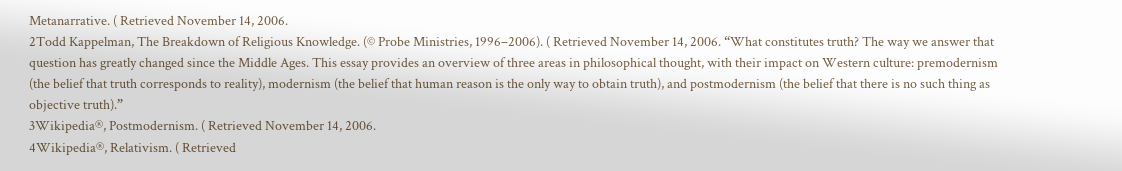Metanarrative. ( Retrieved November 14, 2006.
2Todd Kappelman, The Breakdown of Religious Knowledge. (© Probe Ministries, 1996–2006). ( Retrieved November 14, 2006. “What constitutes truth? The way we answer that question has greatly changed since the Middle Ages. This essay provides an overview of three areas in philosophical thought, with their impact on Western culture: premodernism (the belief that truth corresponds to reality), modernism (the belief that human reason is the only way to obtain truth), and postmodernism (the belief that there is no such thing as objective truth).”
3Wikipedia®, Postmodernism. ( Retrieved November 14, 2006.
4Wikipedia®, Relativism. ( Retrieved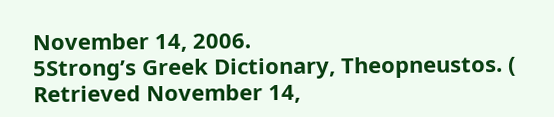November 14, 2006.
5Strong’s Greek Dictionary, Theopneustos. ( Retrieved November 14,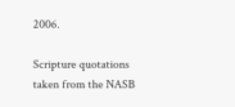2006.

Scripture quotations taken from the NASB